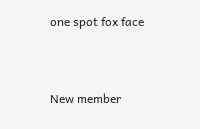one spot fox face


New member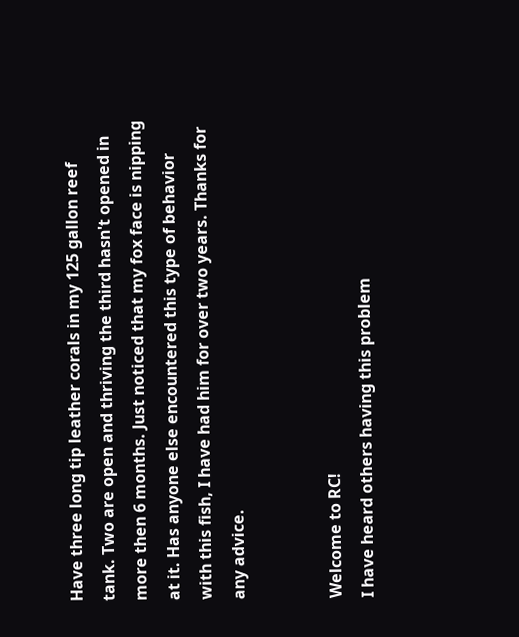Have three long tip leather corals in my 125 gallon reef tank. Two are open and thriving the third hasn't opened in more then 6 months. Just noticed that my fox face is nipping at it. Has anyone else encountered this type of behavior with this fish, I have had him for over two years. Thanks for any advice.


Welcome to RC!
I have heard others having this problem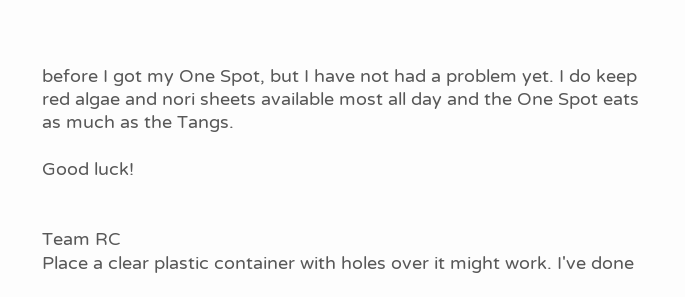before I got my One Spot, but I have not had a problem yet. I do keep red algae and nori sheets available most all day and the One Spot eats as much as the Tangs.

Good luck!


Team RC
Place a clear plastic container with holes over it might work. I've done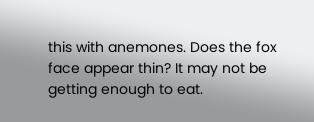this with anemones. Does the fox face appear thin? It may not be getting enough to eat.